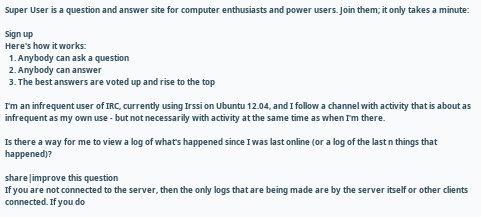Super User is a question and answer site for computer enthusiasts and power users. Join them; it only takes a minute:

Sign up
Here's how it works:
  1. Anybody can ask a question
  2. Anybody can answer
  3. The best answers are voted up and rise to the top

I'm an infrequent user of IRC, currently using Irssi on Ubuntu 12.04, and I follow a channel with activity that is about as infrequent as my own use - but not necessarily with activity at the same time as when I'm there.

Is there a way for me to view a log of what's happened since I was last online (or a log of the last n things that happened)?

share|improve this question
If you are not connected to the server, then the only logs that are being made are by the server itself or other clients connected. If you do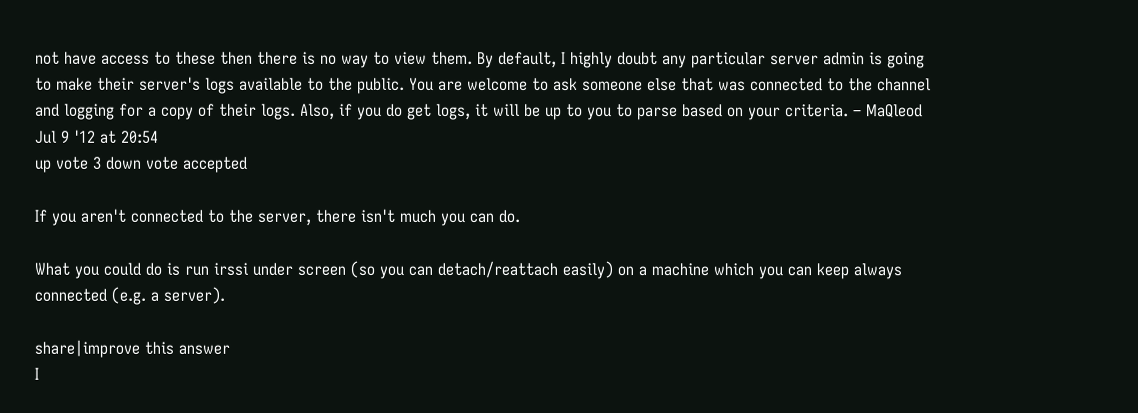not have access to these then there is no way to view them. By default, I highly doubt any particular server admin is going to make their server's logs available to the public. You are welcome to ask someone else that was connected to the channel and logging for a copy of their logs. Also, if you do get logs, it will be up to you to parse based on your criteria. – MaQleod Jul 9 '12 at 20:54
up vote 3 down vote accepted

If you aren't connected to the server, there isn't much you can do.

What you could do is run irssi under screen (so you can detach/reattach easily) on a machine which you can keep always connected (e.g. a server).

share|improve this answer
I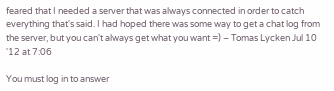feared that I needed a server that was always connected in order to catch everything that's said. I had hoped there was some way to get a chat log from the server, but you can't always get what you want =) – Tomas Lycken Jul 10 '12 at 7:06

You must log in to answer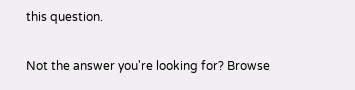this question.

Not the answer you're looking for? Browse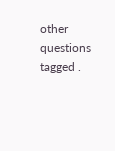other questions tagged .